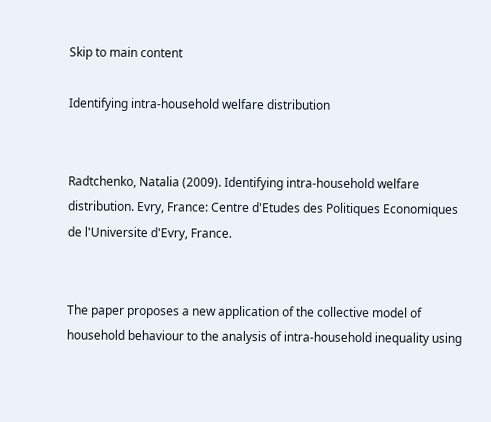Skip to main content

Identifying intra-household welfare distribution


Radtchenko, Natalia (2009). Identifying intra-household welfare distribution. Evry, France: Centre d'Etudes des Politiques Economiques de l'Universite d'Evry, France.


The paper proposes a new application of the collective model of household behaviour to the analysis of intra-household inequality using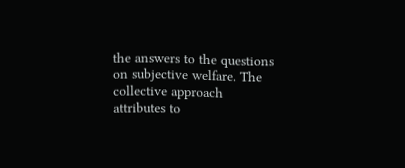the answers to the questions on subjective welfare. The collective approach attributes to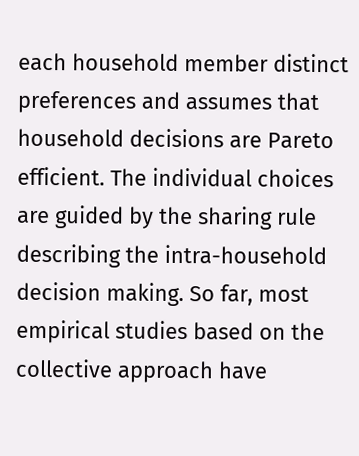each household member distinct preferences and assumes that household decisions are Pareto efficient. The individual choices are guided by the sharing rule describing the intra-household decision making. So far, most empirical studies based on the collective approach have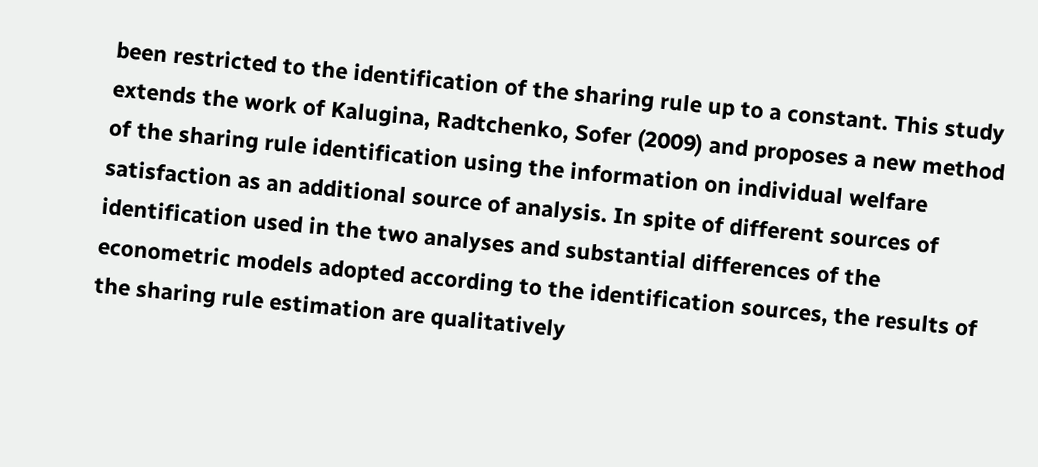been restricted to the identification of the sharing rule up to a constant. This study extends the work of Kalugina, Radtchenko, Sofer (2009) and proposes a new method of the sharing rule identification using the information on individual welfare satisfaction as an additional source of analysis. In spite of different sources of identification used in the two analyses and substantial differences of the econometric models adopted according to the identification sources, the results of the sharing rule estimation are qualitatively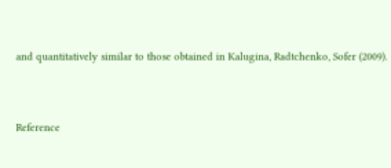and quantitatively similar to those obtained in Kalugina, Radtchenko, Sofer (2009).


Reference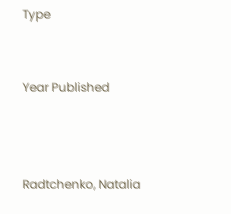Type


Year Published



Radtchenko, Natalia